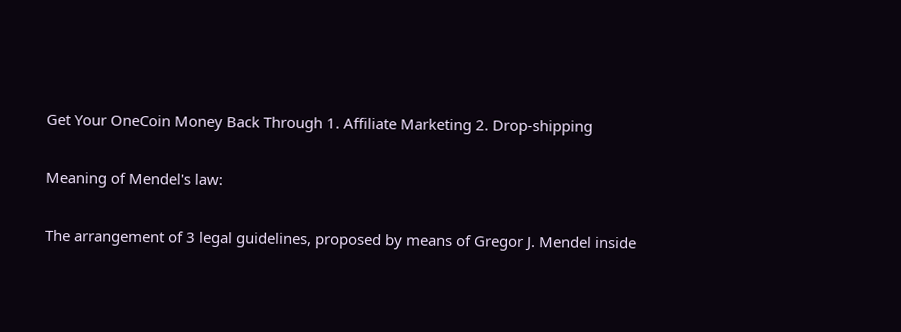Get Your OneCoin Money Back Through 1. Affiliate Marketing 2. Drop-shipping

Meaning of Mendel's law:

The arrangement of 3 legal guidelines, proposed by means of Gregor J. Mendel inside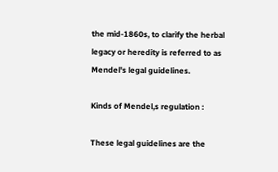the mid-1860s, to clarify the herbal legacy or heredity is referred to as Mendel's legal guidelines.

Kinds of Mendel,s regulation :

These legal guidelines are the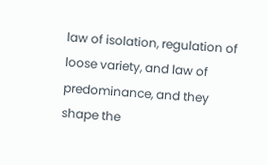law of isolation, regulation of loose variety, and law of predominance, and they shape the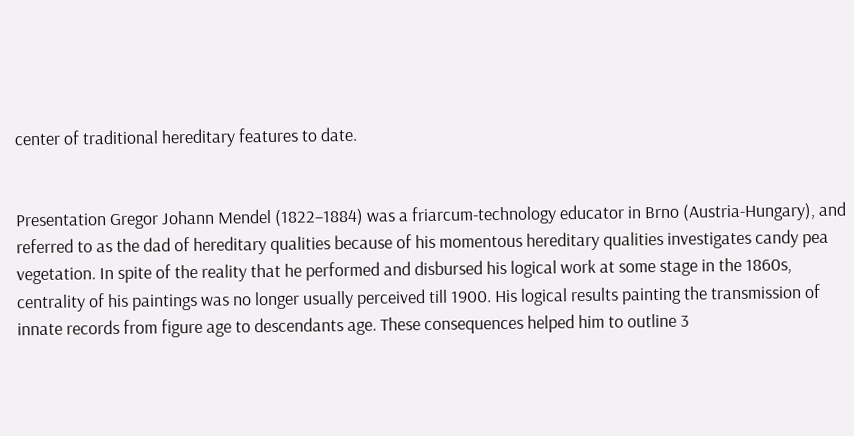center of traditional hereditary features to date.


Presentation Gregor Johann Mendel (1822–1884) was a friarcum-technology educator in Brno (Austria-Hungary), and referred to as the dad of hereditary qualities because of his momentous hereditary qualities investigates candy pea vegetation. In spite of the reality that he performed and disbursed his logical work at some stage in the 1860s, centrality of his paintings was no longer usually perceived till 1900. His logical results painting the transmission of innate records from figure age to descendants age. These consequences helped him to outline 3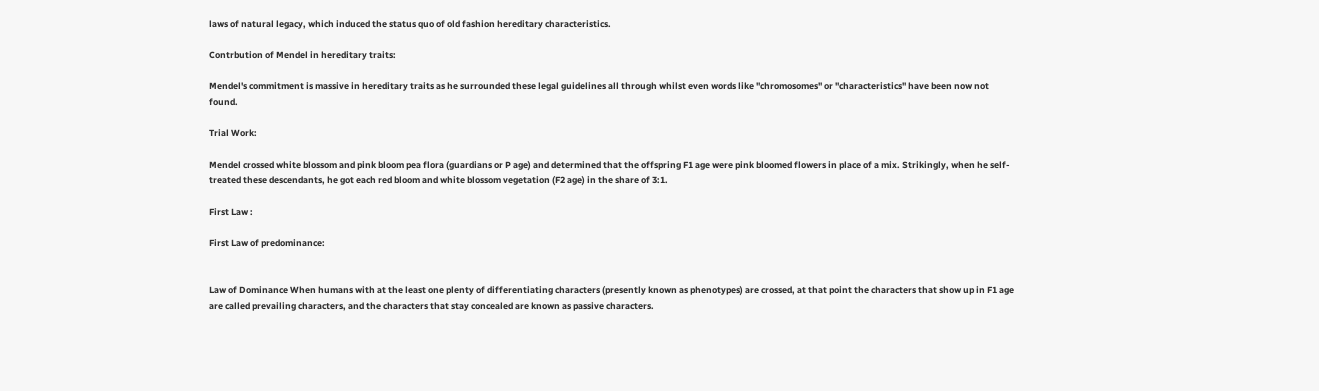laws of natural legacy, which induced the status quo of old fashion hereditary characteristics.

Contrbution of Mendel in hereditary traits:

Mendel's commitment is massive in hereditary traits as he surrounded these legal guidelines all through whilst even words like "chromosomes" or "characteristics" have been now not found.

Trial Work:

Mendel crossed white blossom and pink bloom pea flora (guardians or P age) and determined that the offspring F1 age were pink bloomed flowers in place of a mix. Strikingly, when he self-treated these descendants, he got each red bloom and white blossom vegetation (F2 age) in the share of 3:1.

First Law :

First Law of predominance:


Law of Dominance When humans with at the least one plenty of differentiating characters (presently known as phenotypes) are crossed, at that point the characters that show up in F1 age are called prevailing characters, and the characters that stay concealed are known as passive characters.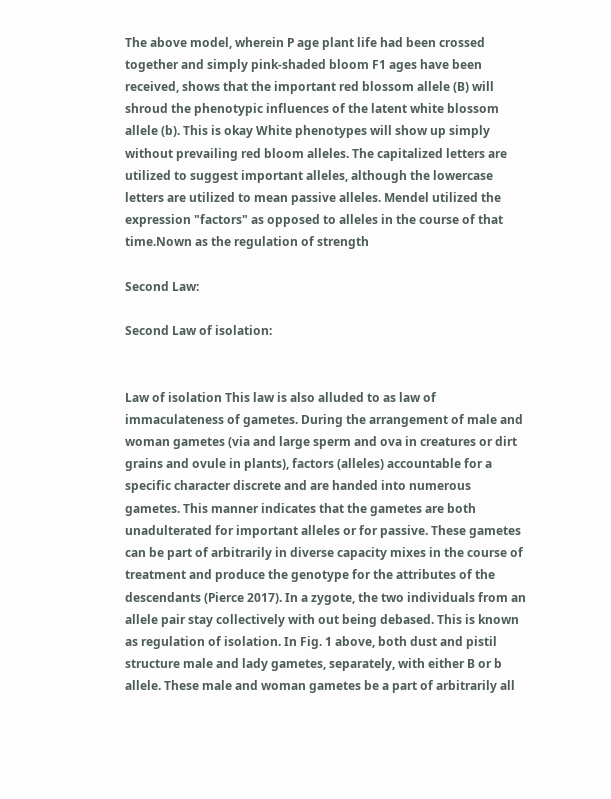The above model, wherein P age plant life had been crossed together and simply pink-shaded bloom F1 ages have been received, shows that the important red blossom allele (B) will shroud the phenotypic influences of the latent white blossom allele (b). This is okay White phenotypes will show up simply without prevailing red bloom alleles. The capitalized letters are utilized to suggest important alleles, although the lowercase letters are utilized to mean passive alleles. Mendel utilized the expression "factors" as opposed to alleles in the course of that time.Nown as the regulation of strength

Second Law:

Second Law of isolation:


Law of isolation This law is also alluded to as law of immaculateness of gametes. During the arrangement of male and woman gametes (via and large sperm and ova in creatures or dirt grains and ovule in plants), factors (alleles) accountable for a specific character discrete and are handed into numerous gametes. This manner indicates that the gametes are both unadulterated for important alleles or for passive. These gametes can be part of arbitrarily in diverse capacity mixes in the course of treatment and produce the genotype for the attributes of the descendants (Pierce 2017). In a zygote, the two individuals from an allele pair stay collectively with out being debased. This is known as regulation of isolation. In Fig. 1 above, both dust and pistil structure male and lady gametes, separately, with either B or b allele. These male and woman gametes be a part of arbitrarily all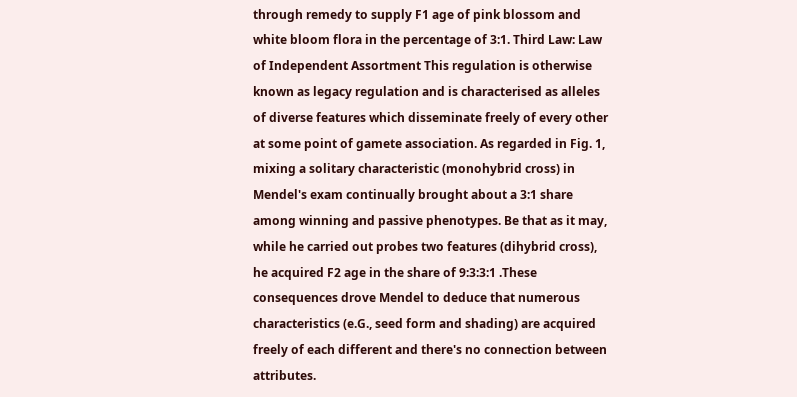through remedy to supply F1 age of pink blossom and white bloom flora in the percentage of 3:1. Third Law: Law of Independent Assortment This regulation is otherwise known as legacy regulation and is characterised as alleles of diverse features which disseminate freely of every other at some point of gamete association. As regarded in Fig. 1, mixing a solitary characteristic (monohybrid cross) in Mendel's exam continually brought about a 3:1 share among winning and passive phenotypes. Be that as it may, while he carried out probes two features (dihybrid cross), he acquired F2 age in the share of 9:3:3:1 .These consequences drove Mendel to deduce that numerous characteristics (e.G., seed form and shading) are acquired freely of each different and there's no connection between attributes.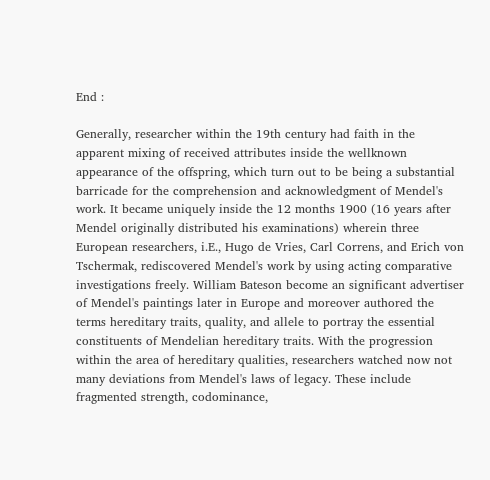End :

Generally, researcher within the 19th century had faith in the apparent mixing of received attributes inside the wellknown appearance of the offspring, which turn out to be being a substantial barricade for the comprehension and acknowledgment of Mendel's work. It became uniquely inside the 12 months 1900 (16 years after Mendel originally distributed his examinations) wherein three European researchers, i.E., Hugo de Vries, Carl Correns, and Erich von Tschermak, rediscovered Mendel's work by using acting comparative investigations freely. William Bateson become an significant advertiser of Mendel's paintings later in Europe and moreover authored the terms hereditary traits, quality, and allele to portray the essential constituents of Mendelian hereditary traits. With the progression within the area of hereditary qualities, researchers watched now not many deviations from Mendel's laws of legacy. These include fragmented strength, codominance,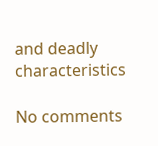and deadly characteristics

No comments